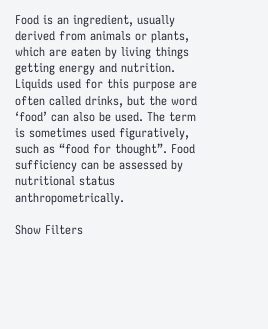Food is an ingredient, usually derived from animals or plants, which are eaten by living things getting energy and nutrition. Liquids used for this purpose are often called drinks, but the word ‘food’ can also be used. The term is sometimes used figuratively, such as “food for thought”. Food sufficiency can be assessed by nutritional status anthropometrically.

Show Filters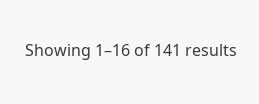Showing 1–16 of 141 results